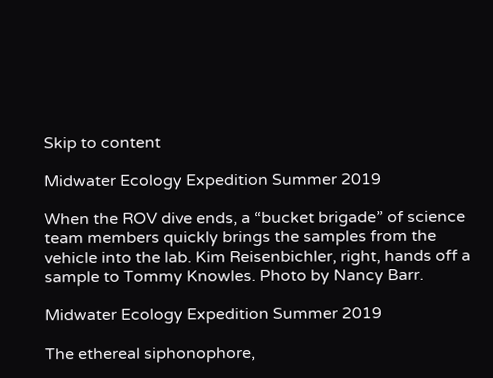Skip to content

Midwater Ecology Expedition Summer 2019

When the ROV dive ends, a “bucket brigade” of science team members quickly brings the samples from the vehicle into the lab. Kim Reisenbichler, right, hands off a sample to Tommy Knowles. Photo by Nancy Barr.

Midwater Ecology Expedition Summer 2019

The ethereal siphonophore,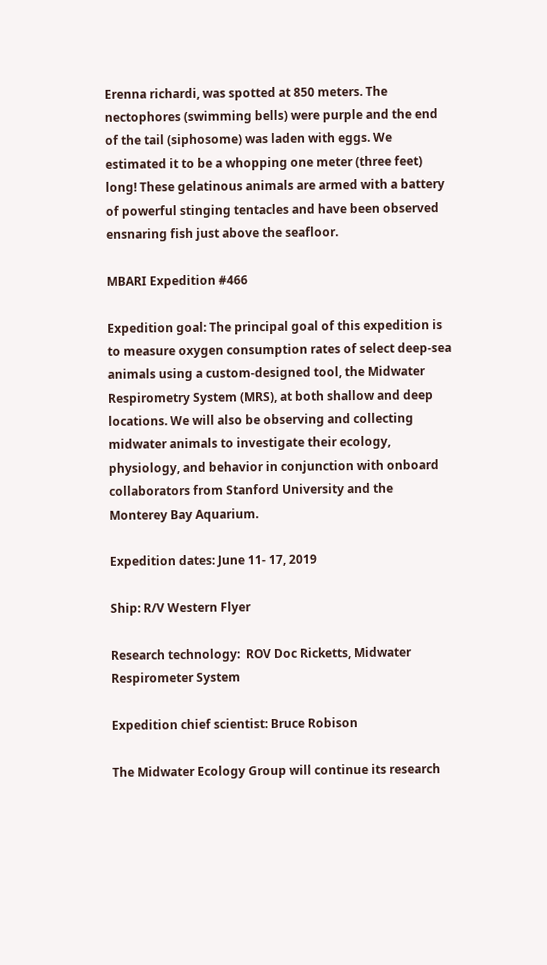Erenna richardi, was spotted at 850 meters. The nectophores (swimming bells) were purple and the end of the tail (siphosome) was laden with eggs. We estimated it to be a whopping one meter (three feet) long! These gelatinous animals are armed with a battery of powerful stinging tentacles and have been observed ensnaring fish just above the seafloor.

MBARI Expedition #466

Expedition goal: The principal goal of this expedition is to measure oxygen consumption rates of select deep-sea animals using a custom-designed tool, the Midwater Respirometry System (MRS), at both shallow and deep locations. We will also be observing and collecting midwater animals to investigate their ecology, physiology, and behavior in conjunction with onboard collaborators from Stanford University and the Monterey Bay Aquarium.

Expedition dates: June 11- 17, 2019

Ship: R/V Western Flyer

Research technology:  ROV Doc Ricketts, Midwater Respirometer System

Expedition chief scientist: Bruce Robison

The Midwater Ecology Group will continue its research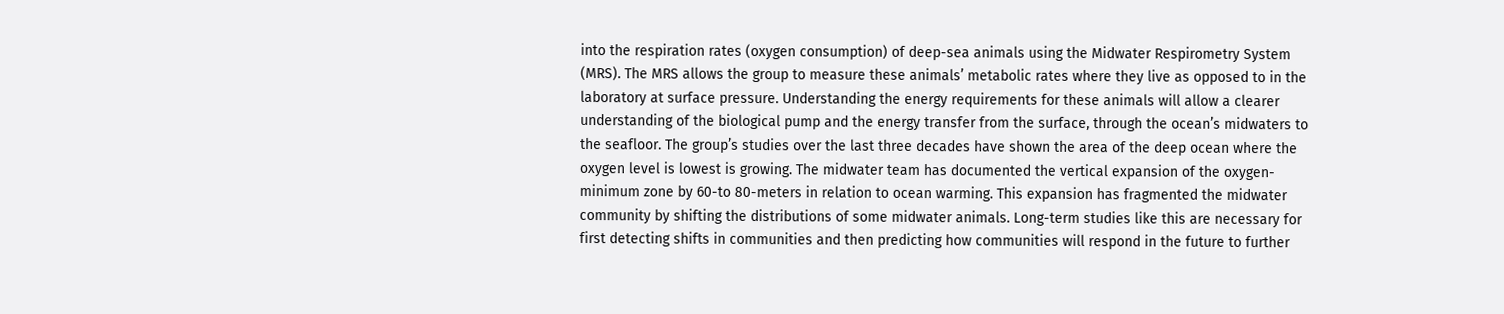into the respiration rates (oxygen consumption) of deep-sea animals using the Midwater Respirometry System (MRS). The MRS allows the group to measure these animals’ metabolic rates where they live as opposed to in the laboratory at surface pressure. Understanding the energy requirements for these animals will allow a clearer understanding of the biological pump and the energy transfer from the surface, through the ocean’s midwaters to the seafloor. The group’s studies over the last three decades have shown the area of the deep ocean where the oxygen level is lowest is growing. The midwater team has documented the vertical expansion of the oxygen-minimum zone by 60-to 80-meters in relation to ocean warming. This expansion has fragmented the midwater community by shifting the distributions of some midwater animals. Long-term studies like this are necessary for first detecting shifts in communities and then predicting how communities will respond in the future to further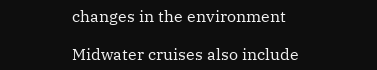changes in the environment

Midwater cruises also include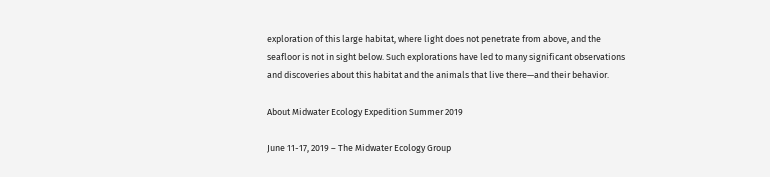exploration of this large habitat, where light does not penetrate from above, and the seafloor is not in sight below. Such explorations have led to many significant observations and discoveries about this habitat and the animals that live there—and their behavior.

About Midwater Ecology Expedition Summer 2019

June 11-17, 2019 – The Midwater Ecology Group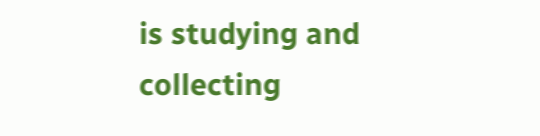is studying and collecting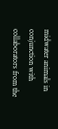midwater animals in conjunction with collaborators from the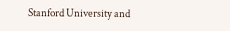Stanford University and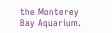the Monterey Bay Aquarium.